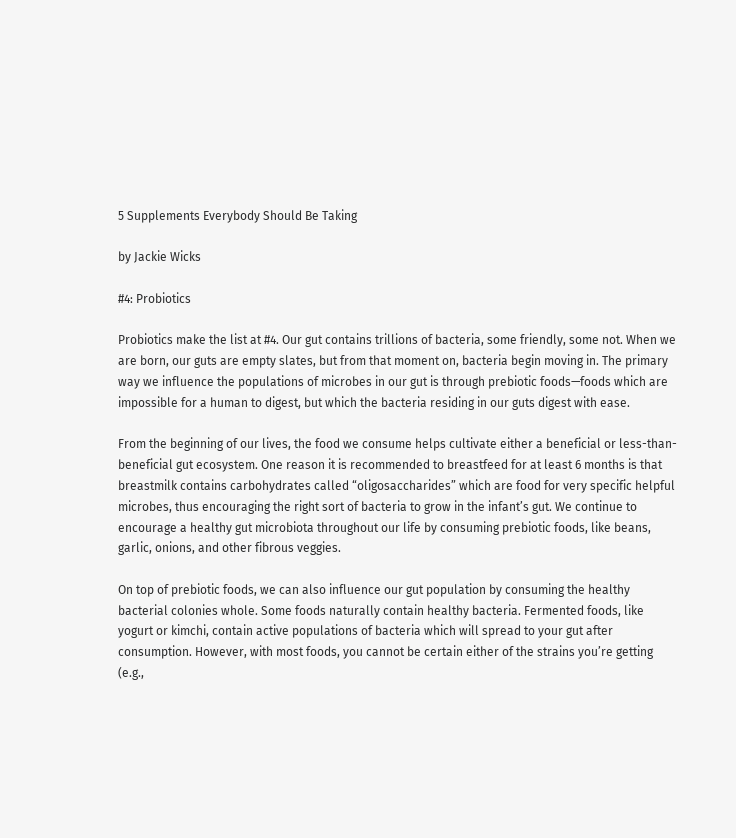5 Supplements Everybody Should Be Taking

by Jackie Wicks

#4: Probiotics

Probiotics make the list at #4. Our gut contains trillions of bacteria, some friendly, some not. When we are born, our guts are empty slates, but from that moment on, bacteria begin moving in. The primary way we influence the populations of microbes in our gut is through prebiotic foods—foods which are impossible for a human to digest, but which the bacteria residing in our guts digest with ease.

From the beginning of our lives, the food we consume helps cultivate either a beneficial or less-than-beneficial gut ecosystem. One reason it is recommended to breastfeed for at least 6 months is that breastmilk contains carbohydrates called “oligosaccharides” which are food for very specific helpful microbes, thus encouraging the right sort of bacteria to grow in the infant’s gut. We continue to encourage a healthy gut microbiota throughout our life by consuming prebiotic foods, like beans, garlic, onions, and other fibrous veggies.

On top of prebiotic foods, we can also influence our gut population by consuming the healthy bacterial colonies whole. Some foods naturally contain healthy bacteria. Fermented foods, like yogurt or kimchi, contain active populations of bacteria which will spread to your gut after consumption. However, with most foods, you cannot be certain either of the strains you’re getting (e.g.,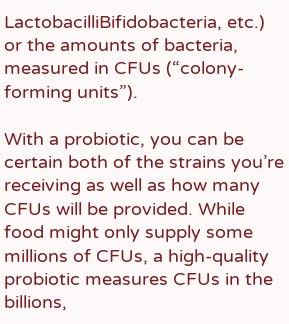LactobacilliBifidobacteria, etc.) or the amounts of bacteria, measured in CFUs (“colony-forming units”).

With a probiotic, you can be certain both of the strains you’re receiving as well as how many CFUs will be provided. While food might only supply some millions of CFUs, a high-quality probiotic measures CFUs in the billions,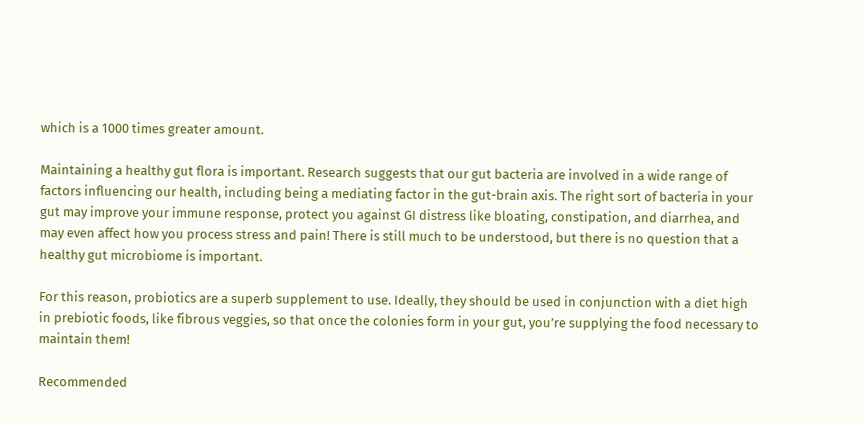which is a 1000 times greater amount.

Maintaining a healthy gut flora is important. Research suggests that our gut bacteria are involved in a wide range of factors influencing our health, including being a mediating factor in the gut-brain axis. The right sort of bacteria in your gut may improve your immune response, protect you against GI distress like bloating, constipation, and diarrhea, and may even affect how you process stress and pain! There is still much to be understood, but there is no question that a healthy gut microbiome is important.

For this reason, probiotics are a superb supplement to use. Ideally, they should be used in conjunction with a diet high in prebiotic foods, like fibrous veggies, so that once the colonies form in your gut, you’re supplying the food necessary to maintain them!

Recommended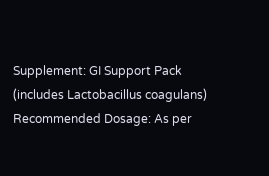Supplement: GI Support Pack (includes Lactobacillus coagulans)
Recommended Dosage: As per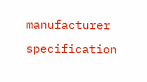manufacturer specification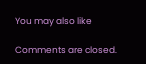You may also like

Comments are closed.